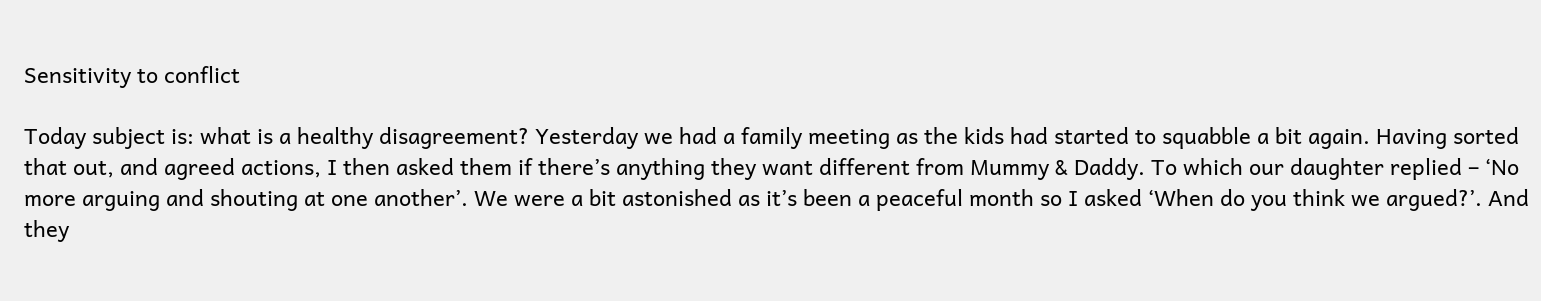Sensitivity to conflict

Today subject is: what is a healthy disagreement? Yesterday we had a family meeting as the kids had started to squabble a bit again. Having sorted that out, and agreed actions, I then asked them if there’s anything they want different from Mummy & Daddy. To which our daughter replied – ‘No more arguing and shouting at one another’. We were a bit astonished as it’s been a peaceful month so I asked ‘When do you think we argued?’. And they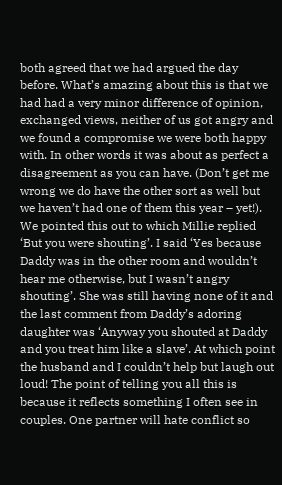both agreed that we had argued the day before. What’s amazing about this is that we had had a very minor difference of opinion, exchanged views, neither of us got angry and we found a compromise we were both happy with. In other words it was about as perfect a disagreement as you can have. (Don’t get me wrong we do have the other sort as well but we haven’t had one of them this year – yet!). We pointed this out to which Millie replied ‘But you were shouting’. I said ‘Yes because Daddy was in the other room and wouldn’t hear me otherwise, but I wasn’t angry shouting’. She was still having none of it and the last comment from Daddy’s adoring daughter was ‘Anyway you shouted at Daddy and you treat him like a slave’. At which point the husband and I couldn’t help but laugh out loud! The point of telling you all this is because it reflects something I often see in couples. One partner will hate conflict so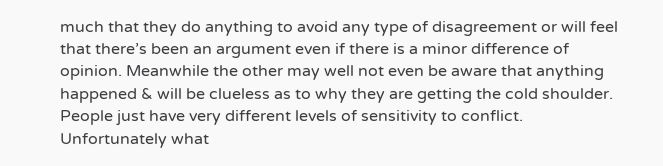much that they do anything to avoid any type of disagreement or will feel that there’s been an argument even if there is a minor difference of opinion. Meanwhile the other may well not even be aware that anything happened & will be clueless as to why they are getting the cold shoulder. People just have very different levels of sensitivity to conflict. Unfortunately what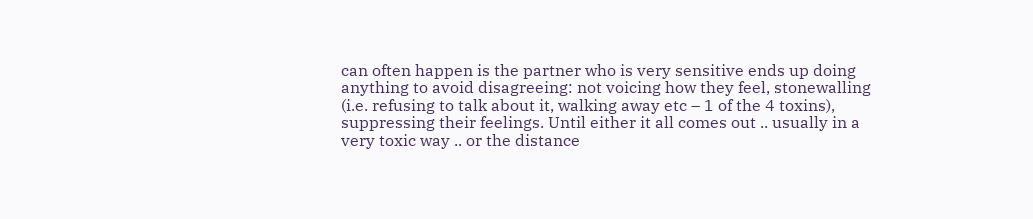can often happen is the partner who is very sensitive ends up doing anything to avoid disagreeing: not voicing how they feel, stonewalling (i.e. refusing to talk about it, walking away etc – 1 of the 4 toxins), suppressing their feelings. Until either it all comes out .. usually in a very toxic way .. or the distance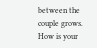between the couple grows. How is your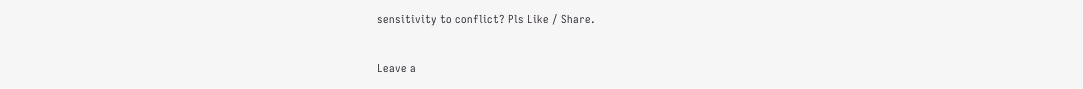sensitivity to conflict? Pls Like / Share.

Leave a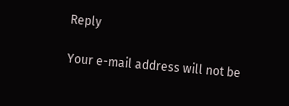Reply

Your e-mail address will not be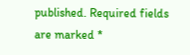published. Required fields are marked *